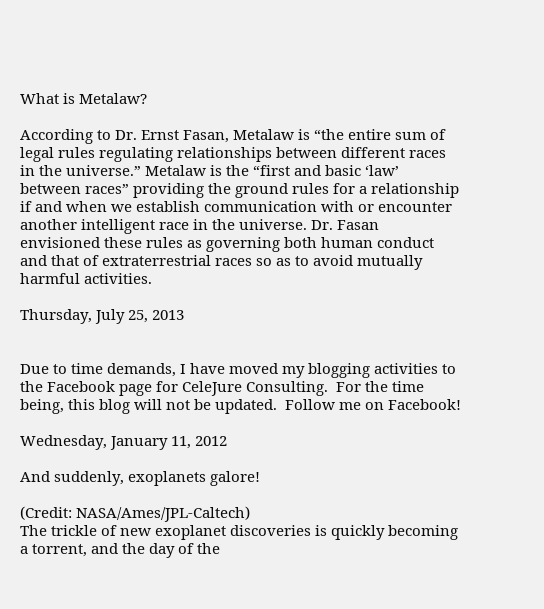What is Metalaw?

According to Dr. Ernst Fasan, Metalaw is “the entire sum of legal rules regulating relationships between different races in the universe.” Metalaw is the “first and basic ‘law’ between races” providing the ground rules for a relationship if and when we establish communication with or encounter another intelligent race in the universe. Dr. Fasan envisioned these rules as governing both human conduct and that of extraterrestrial races so as to avoid mutually harmful activities.

Thursday, July 25, 2013


Due to time demands, I have moved my blogging activities to the Facebook page for CeleJure Consulting.  For the time being, this blog will not be updated.  Follow me on Facebook!

Wednesday, January 11, 2012

And suddenly, exoplanets galore!

(Credit: NASA/Ames/JPL-Caltech)
The trickle of new exoplanet discoveries is quickly becoming a torrent, and the day of the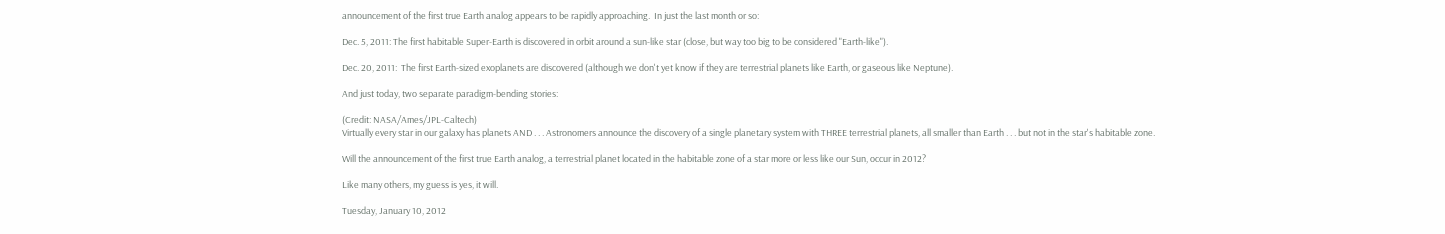announcement of the first true Earth analog appears to be rapidly approaching.  In just the last month or so:

Dec. 5, 2011: The first habitable Super-Earth is discovered in orbit around a sun-like star (close, but way too big to be considered "Earth-like").

Dec. 20, 2011:  The first Earth-sized exoplanets are discovered (although we don't yet know if they are terrestrial planets like Earth, or gaseous like Neptune).

And just today, two separate paradigm-bending stories:

(Credit: NASA/Ames/JPL-Caltech)
Virtually every star in our galaxy has planets AND . . . Astronomers announce the discovery of a single planetary system with THREE terrestrial planets, all smaller than Earth . . . but not in the star's habitable zone.

Will the announcement of the first true Earth analog, a terrestrial planet located in the habitable zone of a star more or less like our Sun, occur in 2012?

Like many others, my guess is yes, it will.

Tuesday, January 10, 2012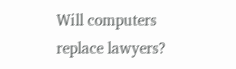Will computers replace lawyers?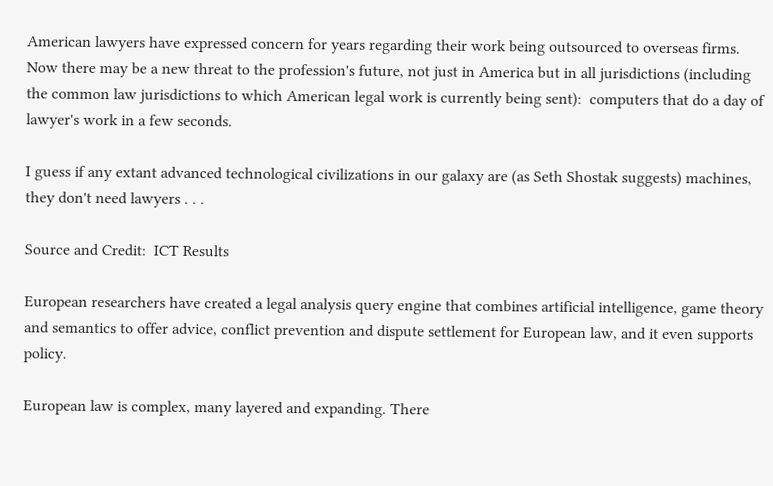American lawyers have expressed concern for years regarding their work being outsourced to overseas firms.  Now there may be a new threat to the profession's future, not just in America but in all jurisdictions (including the common law jurisdictions to which American legal work is currently being sent):  computers that do a day of lawyer's work in a few seconds.

I guess if any extant advanced technological civilizations in our galaxy are (as Seth Shostak suggests) machines, they don't need lawyers . . .

Source and Credit:  ICT Results

European researchers have created a legal analysis query engine that combines artificial intelligence, game theory and semantics to offer advice, conflict prevention and dispute settlement for European law, and it even supports policy.

European law is complex, many layered and expanding. There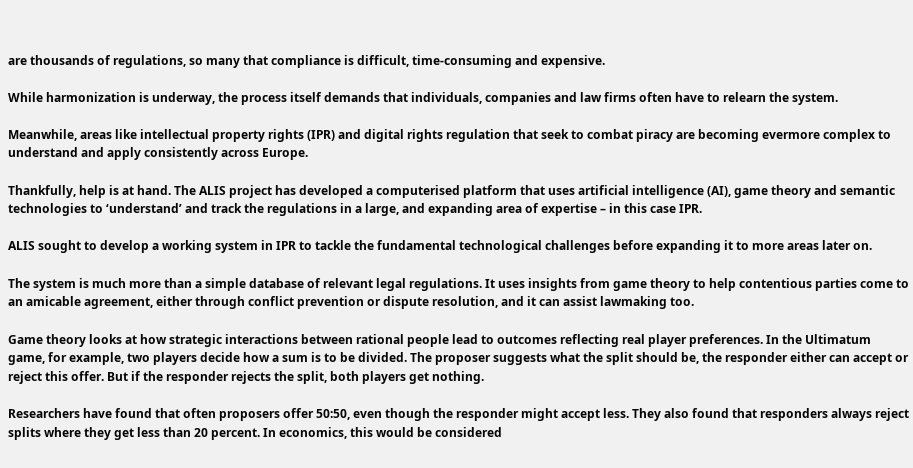are thousands of regulations, so many that compliance is difficult, time-consuming and expensive.

While harmonization is underway, the process itself demands that individuals, companies and law firms often have to relearn the system.

Meanwhile, areas like intellectual property rights (IPR) and digital rights regulation that seek to combat piracy are becoming evermore complex to understand and apply consistently across Europe.

Thankfully, help is at hand. The ALIS project has developed a computerised platform that uses artificial intelligence (AI), game theory and semantic technologies to ‘understand’ and track the regulations in a large, and expanding area of expertise – in this case IPR.

ALIS sought to develop a working system in IPR to tackle the fundamental technological challenges before expanding it to more areas later on.

The system is much more than a simple database of relevant legal regulations. It uses insights from game theory to help contentious parties come to an amicable agreement, either through conflict prevention or dispute resolution, and it can assist lawmaking too.

Game theory looks at how strategic interactions between rational people lead to outcomes reflecting real player preferences. In the Ultimatum game, for example, two players decide how a sum is to be divided. The proposer suggests what the split should be, the responder either can accept or reject this offer. But if the responder rejects the split, both players get nothing.

Researchers have found that often proposers offer 50:50, even though the responder might accept less. They also found that responders always reject splits where they get less than 20 percent. In economics, this would be considered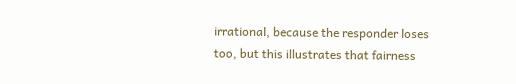irrational, because the responder loses too, but this illustrates that fairness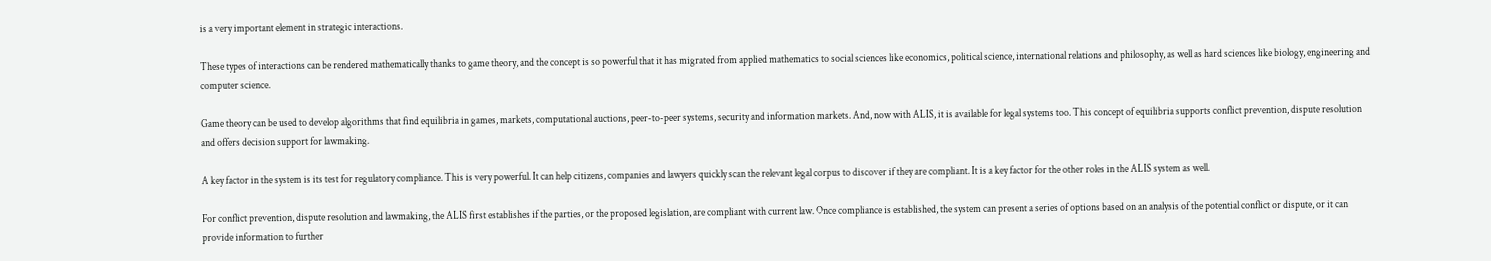is a very important element in strategic interactions.

These types of interactions can be rendered mathematically thanks to game theory, and the concept is so powerful that it has migrated from applied mathematics to social sciences like economics, political science, international relations and philosophy, as well as hard sciences like biology, engineering and computer science.

Game theory can be used to develop algorithms that find equilibria in games, markets, computational auctions, peer-to-peer systems, security and information markets. And, now with ALIS, it is available for legal systems too. This concept of equilibria supports conflict prevention, dispute resolution and offers decision support for lawmaking.

A key factor in the system is its test for regulatory compliance. This is very powerful. It can help citizens, companies and lawyers quickly scan the relevant legal corpus to discover if they are compliant. It is a key factor for the other roles in the ALIS system as well.

For conflict prevention, dispute resolution and lawmaking, the ALIS first establishes if the parties, or the proposed legislation, are compliant with current law. Once compliance is established, the system can present a series of options based on an analysis of the potential conflict or dispute, or it can provide information to further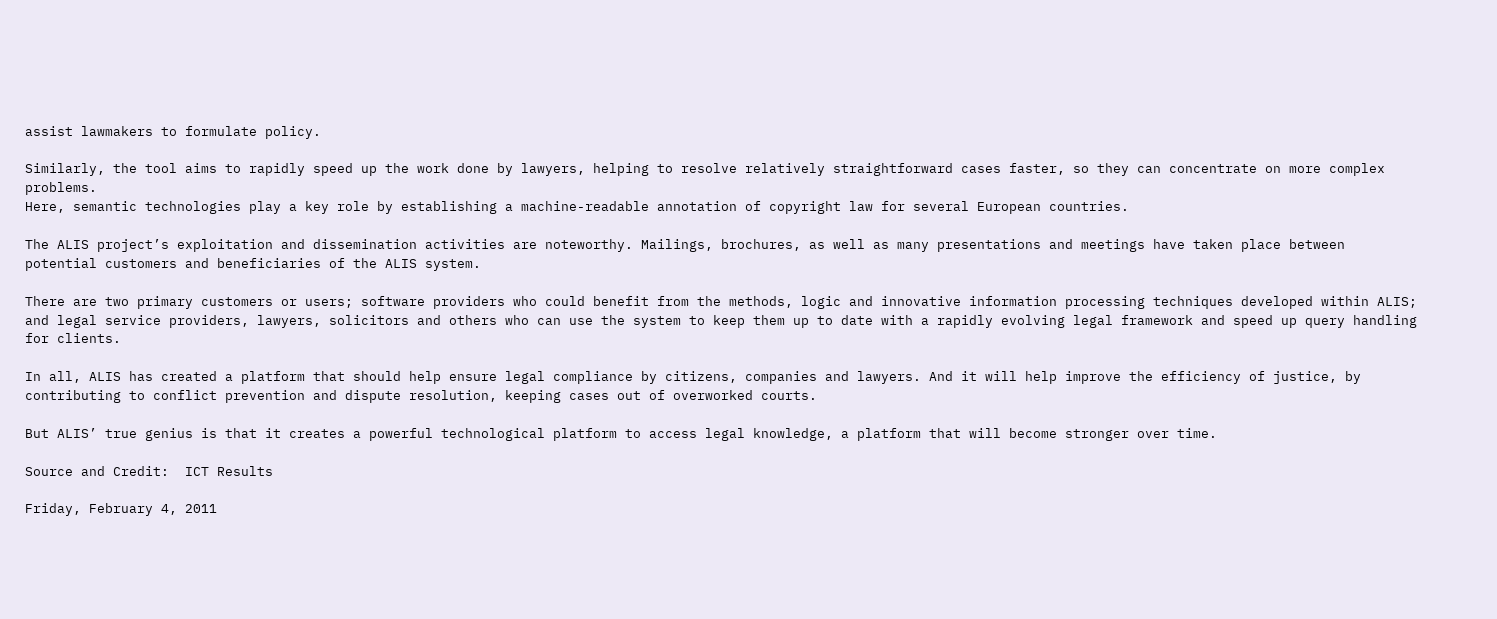assist lawmakers to formulate policy.

Similarly, the tool aims to rapidly speed up the work done by lawyers, helping to resolve relatively straightforward cases faster, so they can concentrate on more complex problems.
Here, semantic technologies play a key role by establishing a machine-readable annotation of copyright law for several European countries.

The ALIS project’s exploitation and dissemination activities are noteworthy. Mailings, brochures, as well as many presentations and meetings have taken place between potential customers and beneficiaries of the ALIS system.

There are two primary customers or users; software providers who could benefit from the methods, logic and innovative information processing techniques developed within ALIS; and legal service providers, lawyers, solicitors and others who can use the system to keep them up to date with a rapidly evolving legal framework and speed up query handling for clients.

In all, ALIS has created a platform that should help ensure legal compliance by citizens, companies and lawyers. And it will help improve the efficiency of justice, by contributing to conflict prevention and dispute resolution, keeping cases out of overworked courts.

But ALIS’ true genius is that it creates a powerful technological platform to access legal knowledge, a platform that will become stronger over time.

Source and Credit:  ICT Results

Friday, February 4, 2011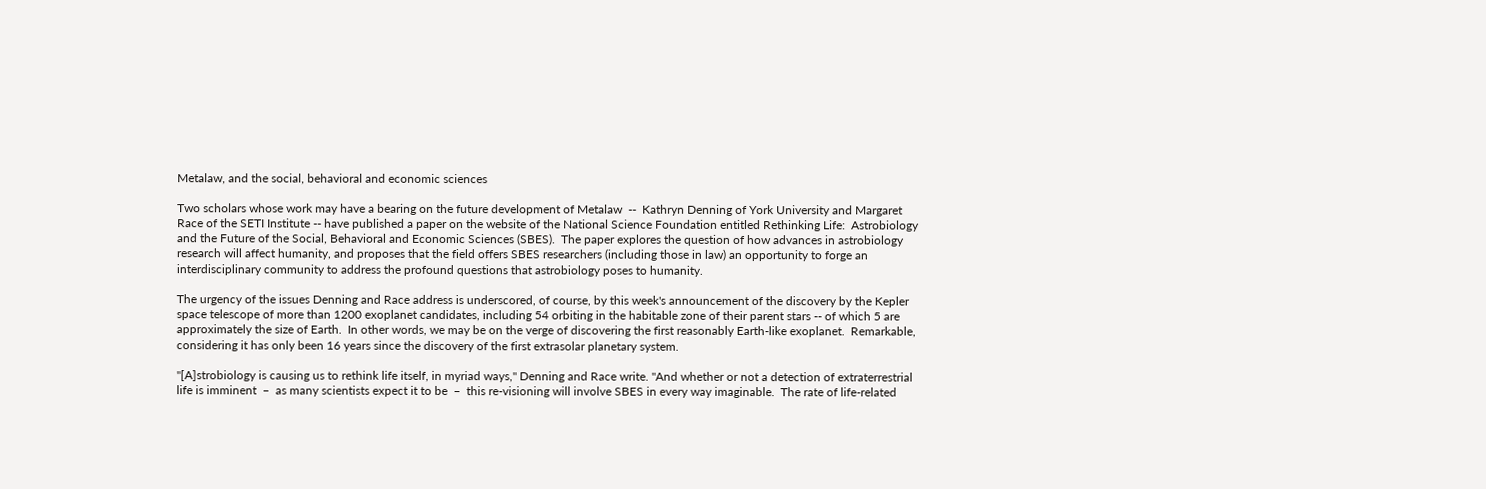Metalaw, and the social, behavioral and economic sciences

Two scholars whose work may have a bearing on the future development of Metalaw  --  Kathryn Denning of York University and Margaret Race of the SETI Institute -- have published a paper on the website of the National Science Foundation entitled Rethinking Life:  Astrobiology and the Future of the Social, Behavioral and Economic Sciences (SBES).  The paper explores the question of how advances in astrobiology research will affect humanity, and proposes that the field offers SBES researchers (including those in law) an opportunity to forge an interdisciplinary community to address the profound questions that astrobiology poses to humanity.

The urgency of the issues Denning and Race address is underscored, of course, by this week's announcement of the discovery by the Kepler space telescope of more than 1200 exoplanet candidates, including 54 orbiting in the habitable zone of their parent stars -- of which 5 are approximately the size of Earth.  In other words, we may be on the verge of discovering the first reasonably Earth-like exoplanet.  Remarkable, considering it has only been 16 years since the discovery of the first extrasolar planetary system.

"[A]strobiology is causing us to rethink life itself, in myriad ways," Denning and Race write. "And whether or not a detection of extraterrestrial life is imminent  –  as many scientists expect it to be  –  this re-visioning will involve SBES in every way imaginable.  The rate of life-related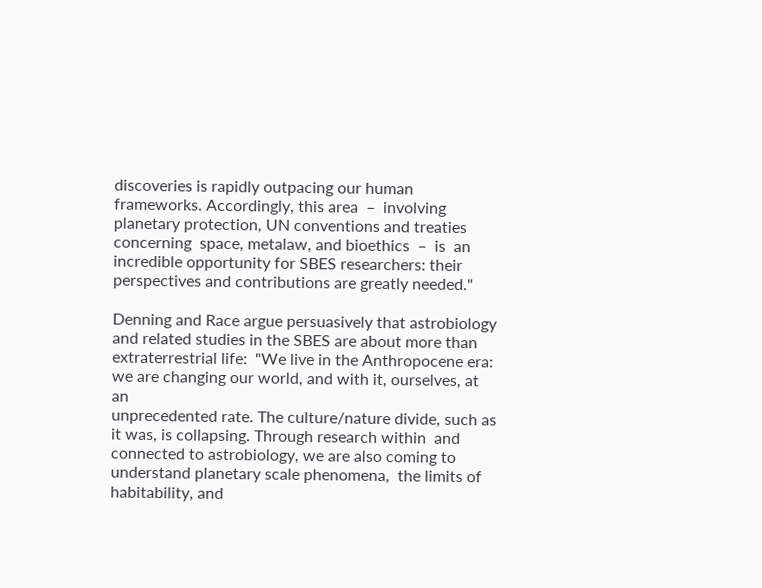discoveries is rapidly outpacing our human frameworks. Accordingly, this area  –  involving planetary protection, UN conventions and treaties concerning  space, metalaw, and bioethics  –  is  an incredible opportunity for SBES researchers: their perspectives and contributions are greatly needed."

Denning and Race argue persuasively that astrobiology and related studies in the SBES are about more than extraterrestrial life:  "We live in the Anthropocene era: we are changing our world, and with it, ourselves, at an
unprecedented rate. The culture/nature divide, such as it was, is collapsing. Through research within  and connected to astrobiology, we are also coming to understand planetary scale phenomena,  the limits of habitability, and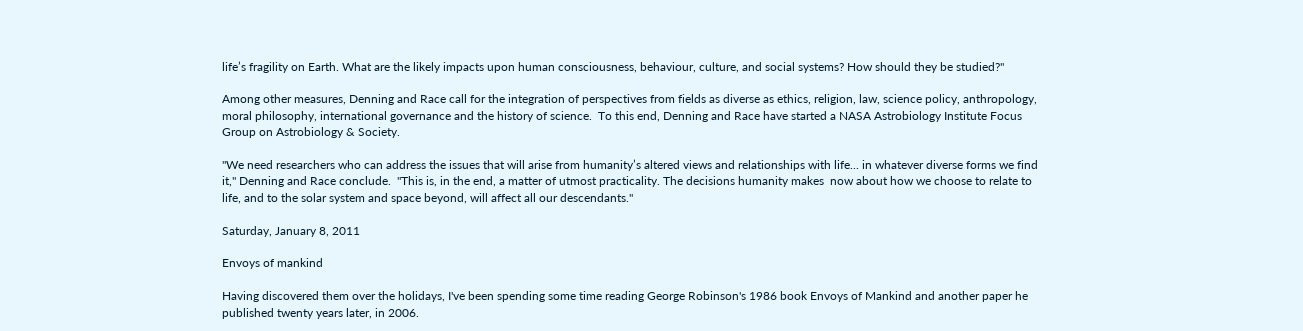life’s fragility on Earth. What are the likely impacts upon human consciousness, behaviour, culture, and social systems? How should they be studied?"

Among other measures, Denning and Race call for the integration of perspectives from fields as diverse as ethics, religion, law, science policy, anthropology, moral philosophy, international governance and the history of science.  To this end, Denning and Race have started a NASA Astrobiology Institute Focus Group on Astrobiology & Society.

"We need researchers who can address the issues that will arise from humanity’s altered views and relationships with life... in whatever diverse forms we find it," Denning and Race conclude.  "This is, in the end, a matter of utmost practicality. The decisions humanity makes  now about how we choose to relate to life, and to the solar system and space beyond, will affect all our descendants."

Saturday, January 8, 2011

Envoys of mankind

Having discovered them over the holidays, I've been spending some time reading George Robinson's 1986 book Envoys of Mankind and another paper he published twenty years later, in 2006.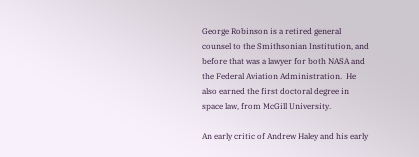George Robinson is a retired general counsel to the Smithsonian Institution, and before that was a lawyer for both NASA and the Federal Aviation Administration.  He also earned the first doctoral degree in space law, from McGill University.

An early critic of Andrew Haley and his early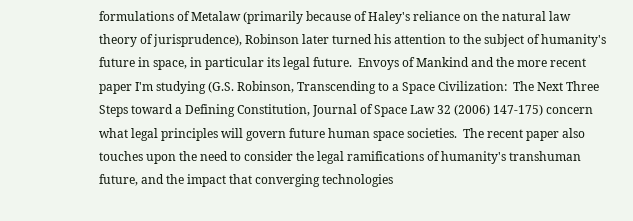formulations of Metalaw (primarily because of Haley's reliance on the natural law theory of jurisprudence), Robinson later turned his attention to the subject of humanity's future in space, in particular its legal future.  Envoys of Mankind and the more recent paper I'm studying (G.S. Robinson, Transcending to a Space Civilization:  The Next Three Steps toward a Defining Constitution, Journal of Space Law 32 (2006) 147-175) concern what legal principles will govern future human space societies.  The recent paper also touches upon the need to consider the legal ramifications of humanity's transhuman future, and the impact that converging technologies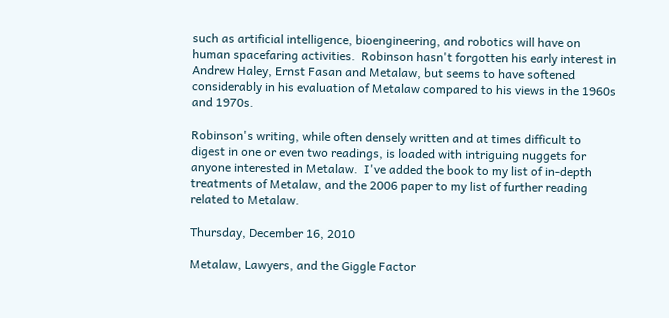such as artificial intelligence, bioengineering, and robotics will have on human spacefaring activities.  Robinson hasn't forgotten his early interest in Andrew Haley, Ernst Fasan and Metalaw, but seems to have softened considerably in his evaluation of Metalaw compared to his views in the 1960s and 1970s.

Robinson's writing, while often densely written and at times difficult to digest in one or even two readings, is loaded with intriguing nuggets for anyone interested in Metalaw.  I've added the book to my list of in-depth treatments of Metalaw, and the 2006 paper to my list of further reading related to Metalaw.

Thursday, December 16, 2010

Metalaw, Lawyers, and the Giggle Factor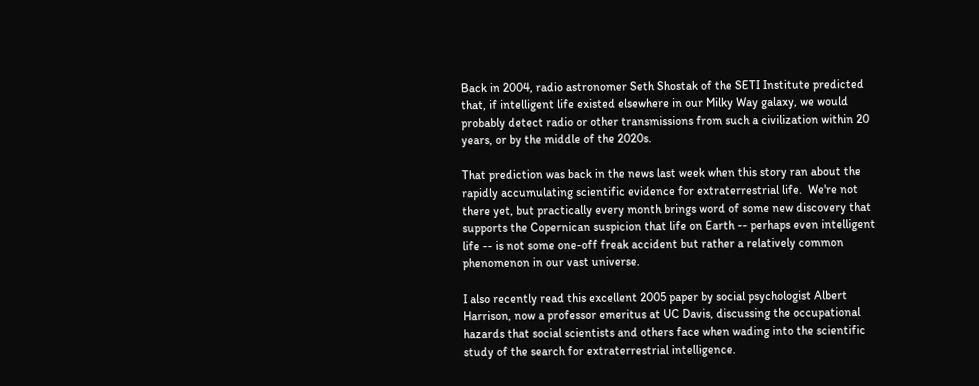Back in 2004, radio astronomer Seth Shostak of the SETI Institute predicted that, if intelligent life existed elsewhere in our Milky Way galaxy, we would probably detect radio or other transmissions from such a civilization within 20 years, or by the middle of the 2020s.

That prediction was back in the news last week when this story ran about the rapidly accumulating scientific evidence for extraterrestrial life.  We're not there yet, but practically every month brings word of some new discovery that supports the Copernican suspicion that life on Earth -- perhaps even intelligent life -- is not some one-off freak accident but rather a relatively common phenomenon in our vast universe.

I also recently read this excellent 2005 paper by social psychologist Albert Harrison, now a professor emeritus at UC Davis, discussing the occupational hazards that social scientists and others face when wading into the scientific study of the search for extraterrestrial intelligence.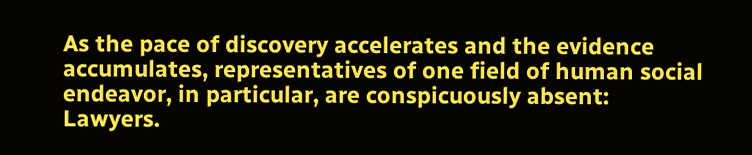As the pace of discovery accelerates and the evidence accumulates, representatives of one field of human social endeavor, in particular, are conspicuously absent:  Lawyers.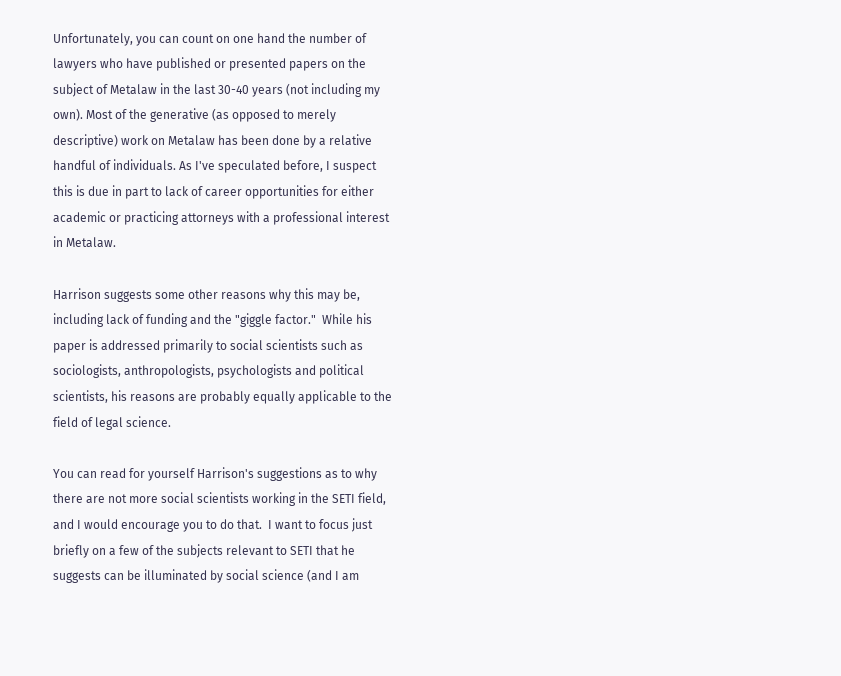Unfortunately, you can count on one hand the number of lawyers who have published or presented papers on the subject of Metalaw in the last 30-40 years (not including my own). Most of the generative (as opposed to merely descriptive) work on Metalaw has been done by a relative handful of individuals. As I've speculated before, I suspect this is due in part to lack of career opportunities for either academic or practicing attorneys with a professional interest in Metalaw.

Harrison suggests some other reasons why this may be, including lack of funding and the "giggle factor."  While his paper is addressed primarily to social scientists such as sociologists, anthropologists, psychologists and political scientists, his reasons are probably equally applicable to the field of legal science.

You can read for yourself Harrison's suggestions as to why there are not more social scientists working in the SETI field, and I would encourage you to do that.  I want to focus just briefly on a few of the subjects relevant to SETI that he suggests can be illuminated by social science (and I am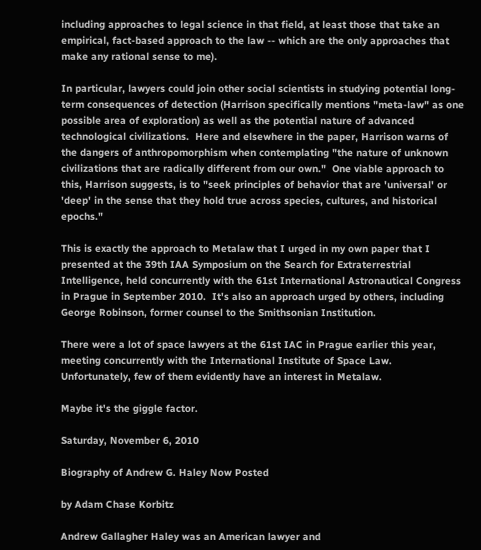including approaches to legal science in that field, at least those that take an empirical, fact-based approach to the law -- which are the only approaches that make any rational sense to me).

In particular, lawyers could join other social scientists in studying potential long-term consequences of detection (Harrison specifically mentions "meta-law" as one possible area of exploration) as well as the potential nature of advanced technological civilizations.  Here and elsewhere in the paper, Harrison warns of the dangers of anthropomorphism when contemplating "the nature of unknown civilizations that are radically different from our own."  One viable approach to this, Harrison suggests, is to "seek principles of behavior that are 'universal' or 'deep' in the sense that they hold true across species, cultures, and historical epochs."

This is exactly the approach to Metalaw that I urged in my own paper that I presented at the 39th IAA Symposium on the Search for Extraterrestrial Intelligence, held concurrently with the 61st International Astronautical Congress in Prague in September 2010.  It's also an approach urged by others, including George Robinson, former counsel to the Smithsonian Institution.

There were a lot of space lawyers at the 61st IAC in Prague earlier this year, meeting concurrently with the International Institute of Space Law.  Unfortunately, few of them evidently have an interest in Metalaw.

Maybe it's the giggle factor.

Saturday, November 6, 2010

Biography of Andrew G. Haley Now Posted

by Adam Chase Korbitz

Andrew Gallagher Haley was an American lawyer and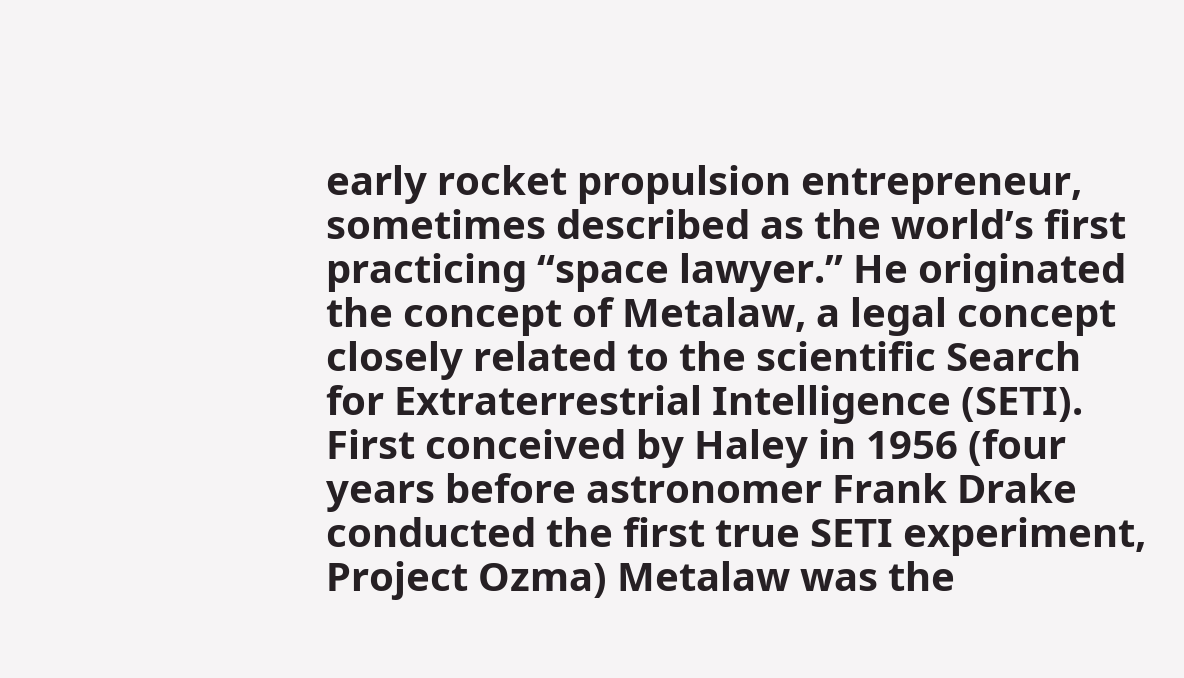early rocket propulsion entrepreneur, sometimes described as the world’s first practicing “space lawyer.” He originated the concept of Metalaw, a legal concept closely related to the scientific Search for Extraterrestrial Intelligence (SETI).  First conceived by Haley in 1956 (four years before astronomer Frank Drake conducted the first true SETI experiment, Project Ozma) Metalaw was the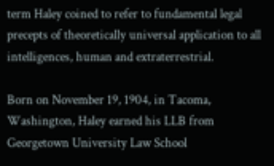term Haley coined to refer to fundamental legal precepts of theoretically universal application to all intelligences, human and extraterrestrial.

Born on November 19, 1904, in Tacoma, Washington, Haley earned his LLB from Georgetown University Law School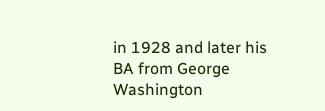in 1928 and later his BA from George Washington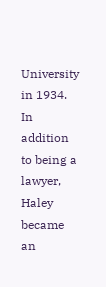University in 1934.  In addition to being a lawyer, Haley became an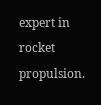expert in rocket propulsion.